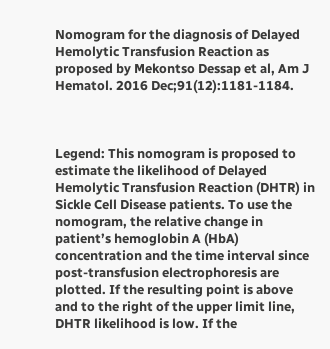Nomogram for the diagnosis of Delayed Hemolytic Transfusion Reaction as proposed by Mekontso Dessap et al, Am J Hematol. 2016 Dec;91(12):1181-1184.



Legend: This nomogram is proposed to estimate the likelihood of Delayed Hemolytic Transfusion Reaction (DHTR) in Sickle Cell Disease patients. To use the nomogram, the relative change in patient’s hemoglobin A (HbA) concentration and the time interval since post-transfusion electrophoresis are plotted. If the resulting point is above and to the right of the upper limit line, DHTR likelihood is low. If the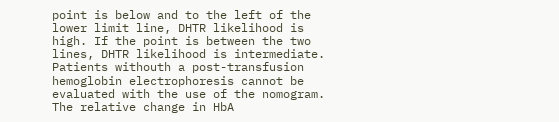point is below and to the left of the lower limit line, DHTR likelihood is high. If the point is between the two lines, DHTR likelihood is intermediate. Patients withouth a post-transfusion hemoglobin electrophoresis cannot be evaluated with the use of the nomogram. The relative change in HbA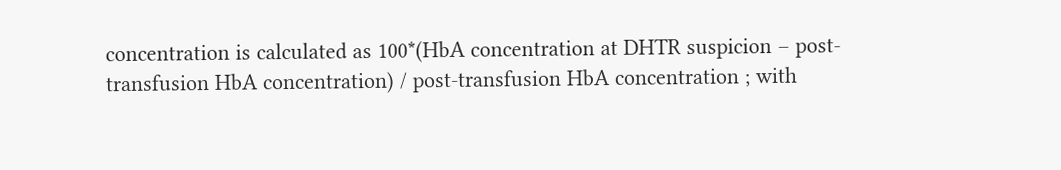concentration is calculated as 100*(HbA concentration at DHTR suspicion – post-transfusion HbA concentration) / post-transfusion HbA concentration ; with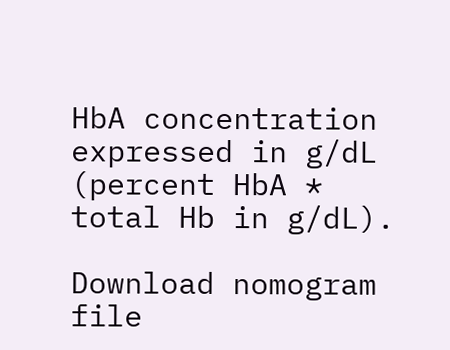HbA concentration expressed in g/dL (percent HbA * total Hb in g/dL).

Download nomogram file